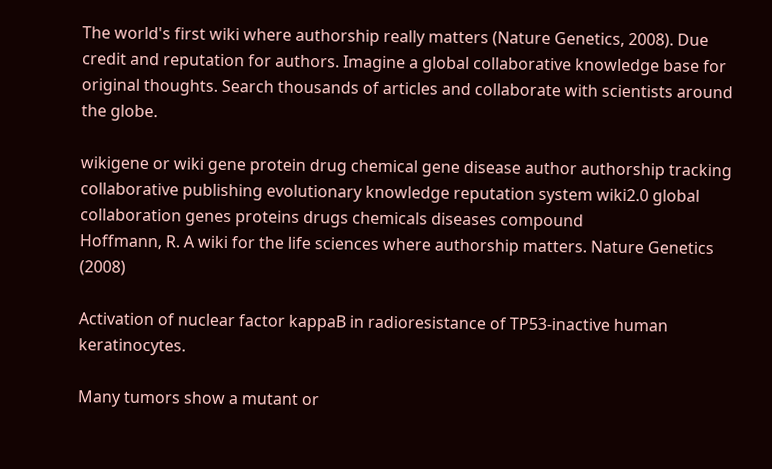The world's first wiki where authorship really matters (Nature Genetics, 2008). Due credit and reputation for authors. Imagine a global collaborative knowledge base for original thoughts. Search thousands of articles and collaborate with scientists around the globe.

wikigene or wiki gene protein drug chemical gene disease author authorship tracking collaborative publishing evolutionary knowledge reputation system wiki2.0 global collaboration genes proteins drugs chemicals diseases compound
Hoffmann, R. A wiki for the life sciences where authorship matters. Nature Genetics (2008)

Activation of nuclear factor kappaB in radioresistance of TP53-inactive human keratinocytes.

Many tumors show a mutant or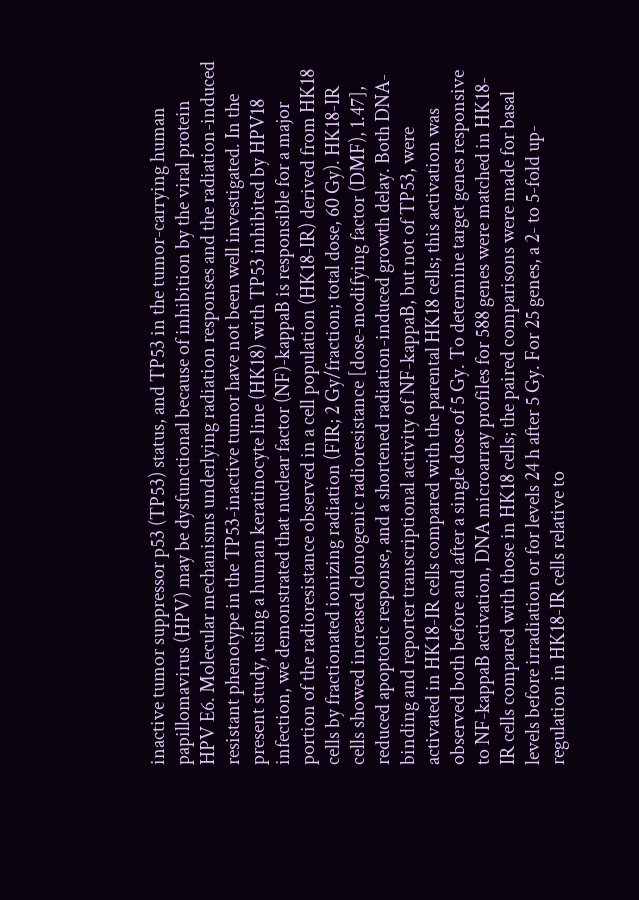inactive tumor suppressor p53 (TP53) status, and TP53 in the tumor-carrying human papillomavirus (HPV) may be dysfunctional because of inhibition by the viral protein HPV E6. Molecular mechanisms underlying radiation responses and the radiation-induced resistant phenotype in the TP53-inactive tumor have not been well investigated. In the present study, using a human keratinocyte line (HK18) with TP53 inhibited by HPV18 infection, we demonstrated that nuclear factor (NF)-kappaB is responsible for a major portion of the radioresistance observed in a cell population (HK18-IR) derived from HK18 cells by fractionated ionizing radiation (FIR; 2 Gy/fraction; total dose, 60 Gy). HK18-IR cells showed increased clonogenic radioresistance [dose-modifying factor (DMF), 1.47], reduced apoptotic response, and a shortened radiation-induced growth delay. Both DNA-binding and reporter transcriptional activity of NF-kappaB, but not of TP53, were activated in HK18-IR cells compared with the parental HK18 cells; this activation was observed both before and after a single dose of 5 Gy. To determine target genes responsive to NF-kappaB activation, DNA microarray profiles for 588 genes were matched in HK18-IR cells compared with those in HK18 cells; the paired comparisons were made for basal levels before irradiation or for levels 24 h after 5 Gy. For 25 genes, a 2- to 5-fold up-regulation in HK18-IR cells relative to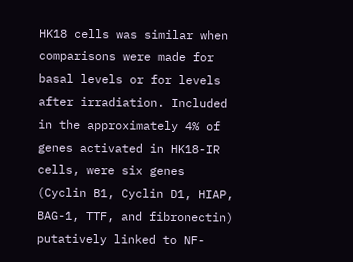HK18 cells was similar when comparisons were made for basal levels or for levels after irradiation. Included in the approximately 4% of genes activated in HK18-IR cells, were six genes (Cyclin B1, Cyclin D1, HIAP, BAG-1, TTF, and fibronectin) putatively linked to NF-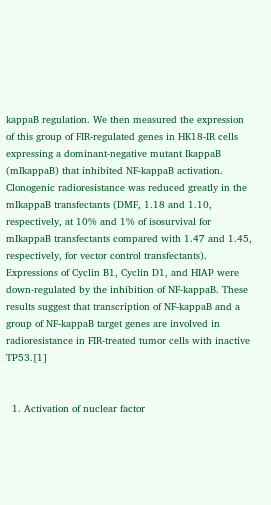kappaB regulation. We then measured the expression of this group of FIR-regulated genes in HK18-IR cells expressing a dominant-negative mutant IkappaB (mIkappaB) that inhibited NF-kappaB activation. Clonogenic radioresistance was reduced greatly in the mIkappaB transfectants (DMF, 1.18 and 1.10, respectively, at 10% and 1% of isosurvival for mIkappaB transfectants compared with 1.47 and 1.45, respectively, for vector control transfectants). Expressions of Cyclin B1, Cyclin D1, and HIAP were down-regulated by the inhibition of NF-kappaB. These results suggest that transcription of NF-kappaB and a group of NF-kappaB target genes are involved in radioresistance in FIR-treated tumor cells with inactive TP53.[1]


  1. Activation of nuclear factor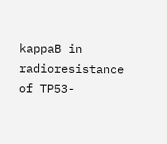kappaB in radioresistance of TP53-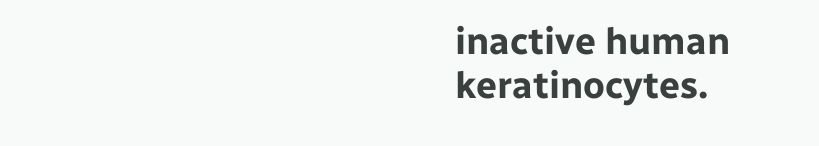inactive human keratinocytes.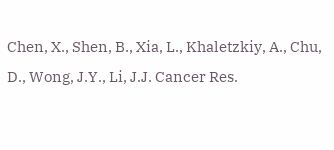Chen, X., Shen, B., Xia, L., Khaletzkiy, A., Chu, D., Wong, J.Y., Li, J.J. Cancer Res.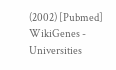(2002) [Pubmed]
WikiGenes - Universities